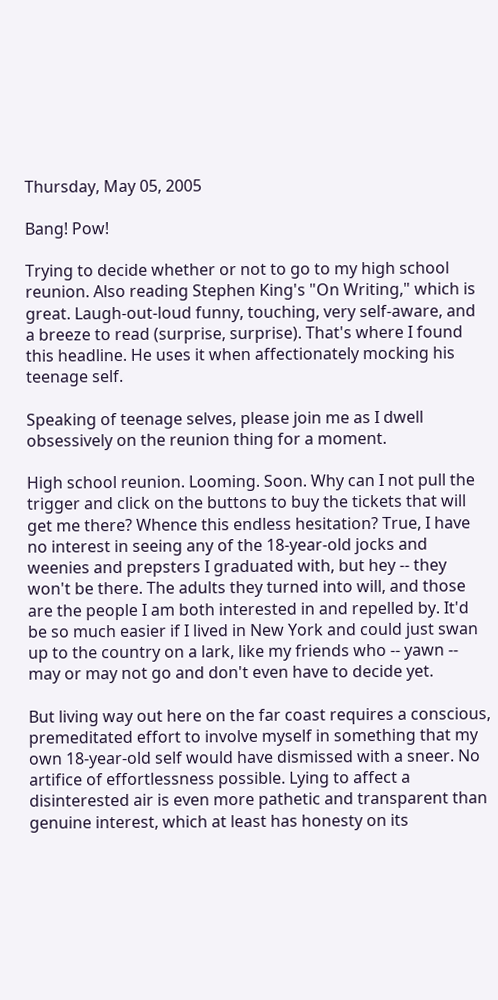Thursday, May 05, 2005

Bang! Pow!

Trying to decide whether or not to go to my high school reunion. Also reading Stephen King's "On Writing," which is great. Laugh-out-loud funny, touching, very self-aware, and a breeze to read (surprise, surprise). That's where I found this headline. He uses it when affectionately mocking his teenage self.

Speaking of teenage selves, please join me as I dwell obsessively on the reunion thing for a moment.

High school reunion. Looming. Soon. Why can I not pull the trigger and click on the buttons to buy the tickets that will get me there? Whence this endless hesitation? True, I have no interest in seeing any of the 18-year-old jocks and weenies and prepsters I graduated with, but hey -- they won't be there. The adults they turned into will, and those are the people I am both interested in and repelled by. It'd be so much easier if I lived in New York and could just swan up to the country on a lark, like my friends who -- yawn -- may or may not go and don't even have to decide yet.

But living way out here on the far coast requires a conscious, premeditated effort to involve myself in something that my own 18-year-old self would have dismissed with a sneer. No artifice of effortlessness possible. Lying to affect a disinterested air is even more pathetic and transparent than genuine interest, which at least has honesty on its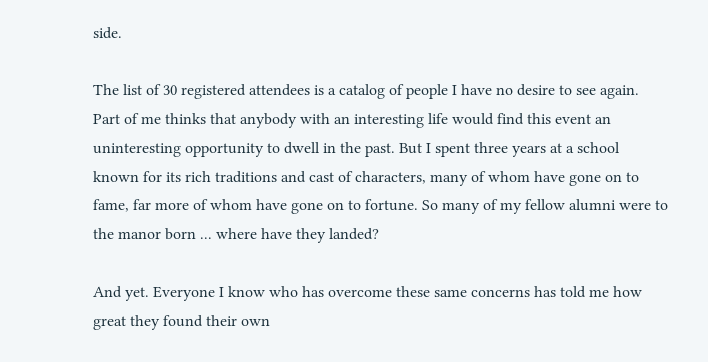side.

The list of 30 registered attendees is a catalog of people I have no desire to see again. Part of me thinks that anybody with an interesting life would find this event an uninteresting opportunity to dwell in the past. But I spent three years at a school known for its rich traditions and cast of characters, many of whom have gone on to fame, far more of whom have gone on to fortune. So many of my fellow alumni were to the manor born ... where have they landed?

And yet. Everyone I know who has overcome these same concerns has told me how great they found their own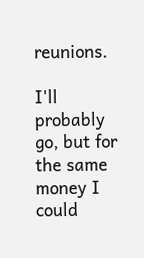reunions.

I'll probably go, but for the same money I could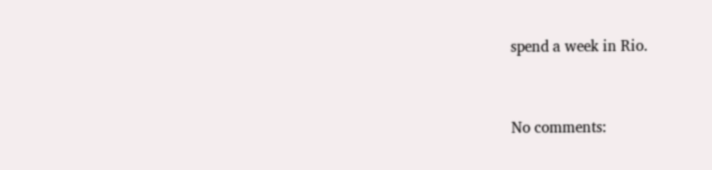spend a week in Rio.


No comments: